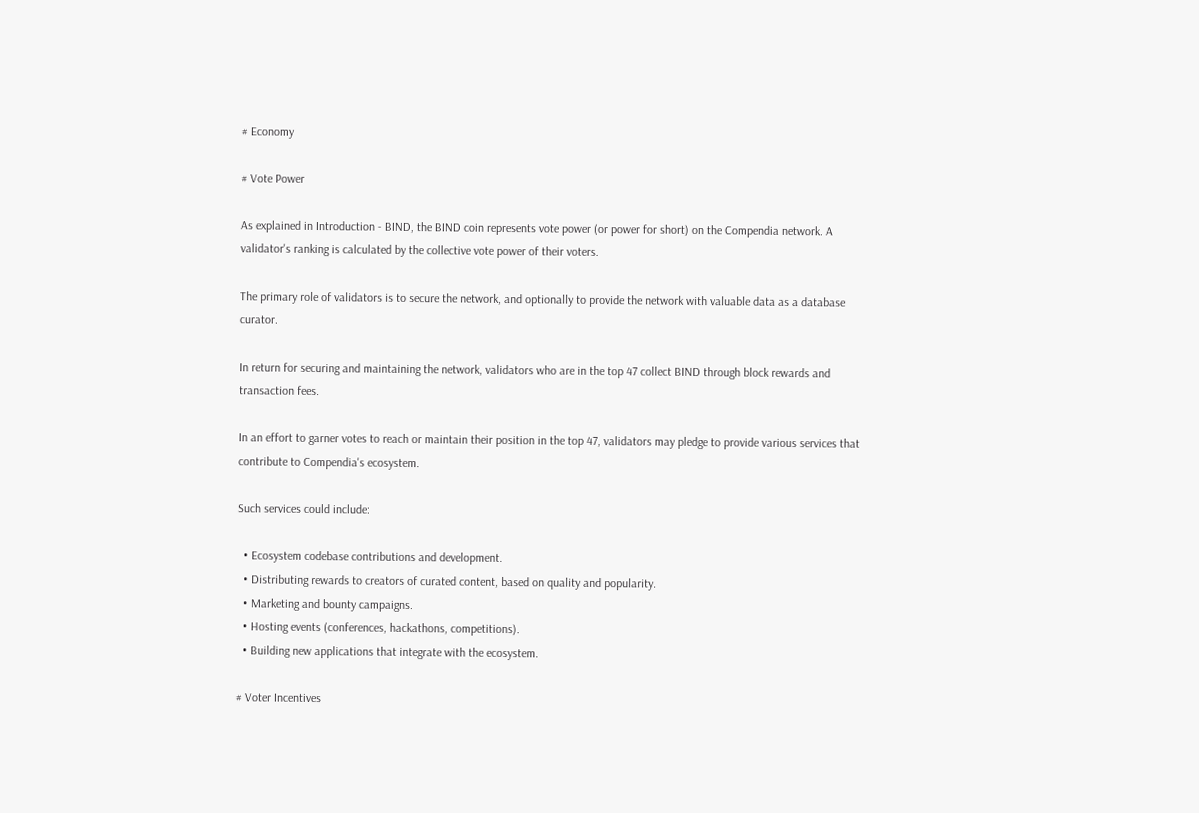# Economy

# Vote Power

As explained in Introduction - BIND, the BIND coin represents vote power (or power for short) on the Compendia network. A validator's ranking is calculated by the collective vote power of their voters.

The primary role of validators is to secure the network, and optionally to provide the network with valuable data as a database curator.

In return for securing and maintaining the network, validators who are in the top 47 collect BIND through block rewards and transaction fees.

In an effort to garner votes to reach or maintain their position in the top 47, validators may pledge to provide various services that contribute to Compendia's ecosystem.

Such services could include:

  • Ecosystem codebase contributions and development.
  • Distributing rewards to creators of curated content, based on quality and popularity.
  • Marketing and bounty campaigns.
  • Hosting events (conferences, hackathons, competitions).
  • Building new applications that integrate with the ecosystem.

# Voter Incentives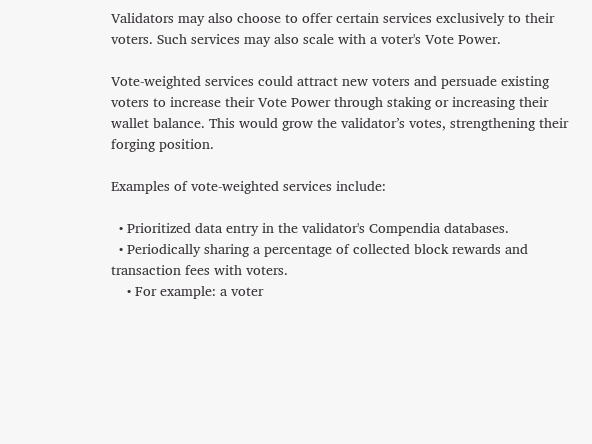Validators may also choose to offer certain services exclusively to their voters. Such services may also scale with a voter's Vote Power.

Vote-weighted services could attract new voters and persuade existing voters to increase their Vote Power through staking or increasing their wallet balance. This would grow the validator’s votes, strengthening their forging position.

Examples of vote-weighted services include:

  • Prioritized data entry in the validator's Compendia databases.
  • Periodically sharing a percentage of collected block rewards and transaction fees with voters.
    • For example: a voter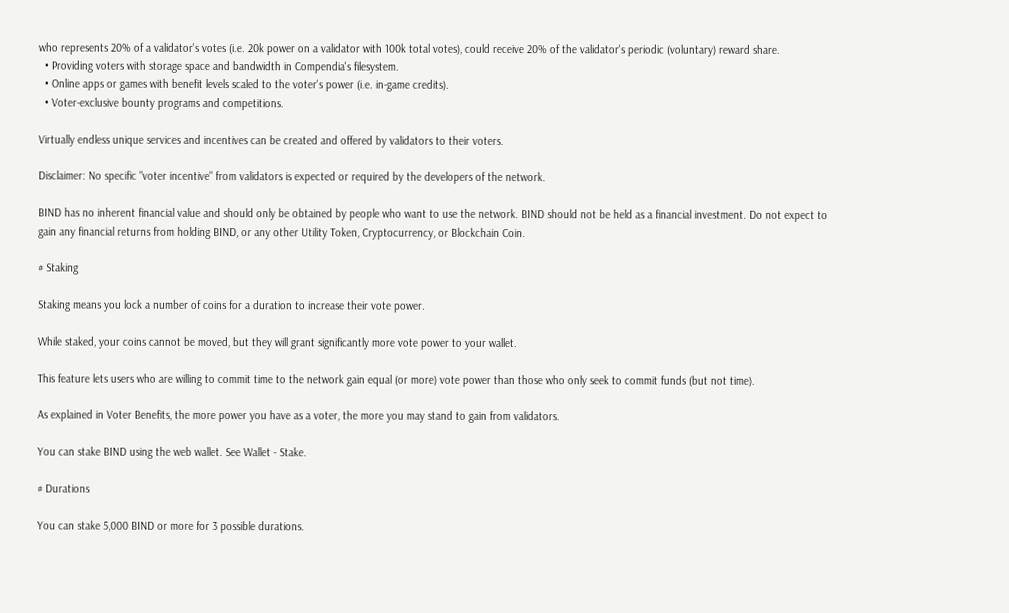who represents 20% of a validator's votes (i.e. 20k power on a validator with 100k total votes), could receive 20% of the validator's periodic (voluntary) reward share.
  • Providing voters with storage space and bandwidth in Compendia's filesystem.
  • Online apps or games with benefit levels scaled to the voter's power (i.e. in-game credits).
  • Voter-exclusive bounty programs and competitions.

Virtually endless unique services and incentives can be created and offered by validators to their voters.

Disclaimer: No specific "voter incentive" from validators is expected or required by the developers of the network.

BIND has no inherent financial value and should only be obtained by people who want to use the network. BIND should not be held as a financial investment. Do not expect to gain any financial returns from holding BIND, or any other Utility Token, Cryptocurrency, or Blockchain Coin.

# Staking

Staking means you lock a number of coins for a duration to increase their vote power.

While staked, your coins cannot be moved, but they will grant significantly more vote power to your wallet.

This feature lets users who are willing to commit time to the network gain equal (or more) vote power than those who only seek to commit funds (but not time).

As explained in Voter Benefits, the more power you have as a voter, the more you may stand to gain from validators.

You can stake BIND using the web wallet. See Wallet - Stake.

# Durations

You can stake 5,000 BIND or more for 3 possible durations.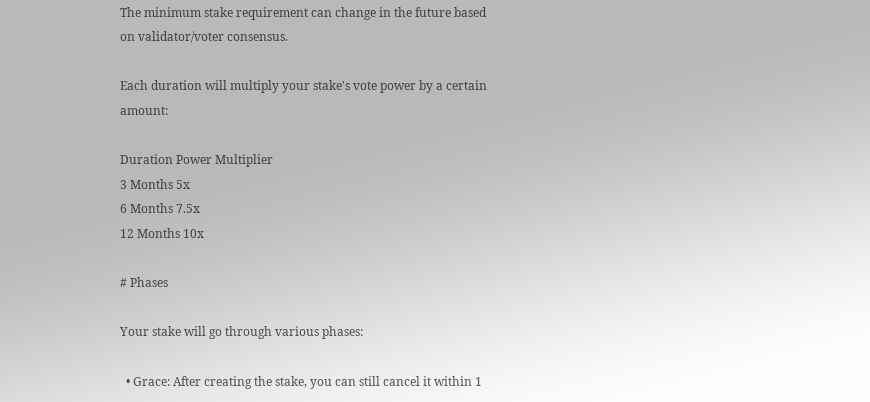The minimum stake requirement can change in the future based on validator/voter consensus.

Each duration will multiply your stake's vote power by a certain amount:

Duration Power Multiplier
3 Months 5x
6 Months 7.5x
12 Months 10x

# Phases

Your stake will go through various phases:

  • Grace: After creating the stake, you can still cancel it within 1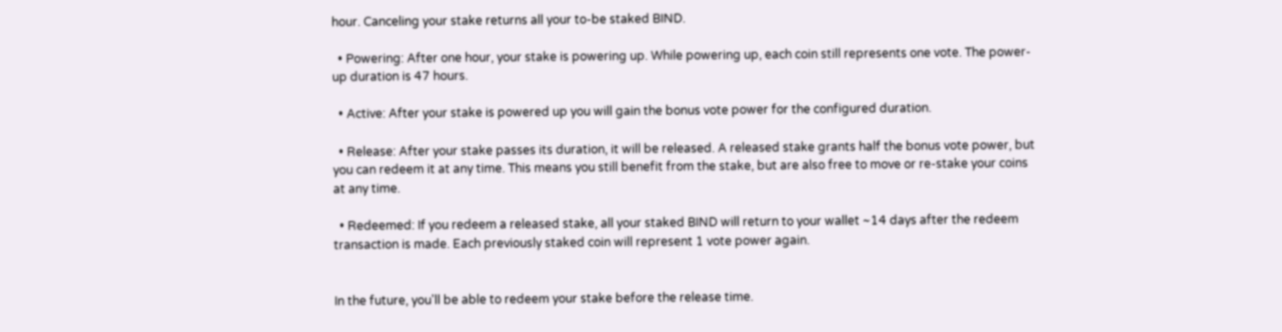hour. Canceling your stake returns all your to-be staked BIND.

  • Powering: After one hour, your stake is powering up. While powering up, each coin still represents one vote. The power-up duration is 47 hours.

  • Active: After your stake is powered up you will gain the bonus vote power for the configured duration.

  • Release: After your stake passes its duration, it will be released. A released stake grants half the bonus vote power, but you can redeem it at any time. This means you still benefit from the stake, but are also free to move or re-stake your coins at any time.

  • Redeemed: If you redeem a released stake, all your staked BIND will return to your wallet ~14 days after the redeem transaction is made. Each previously staked coin will represent 1 vote power again.


In the future, you'll be able to redeem your stake before the release time.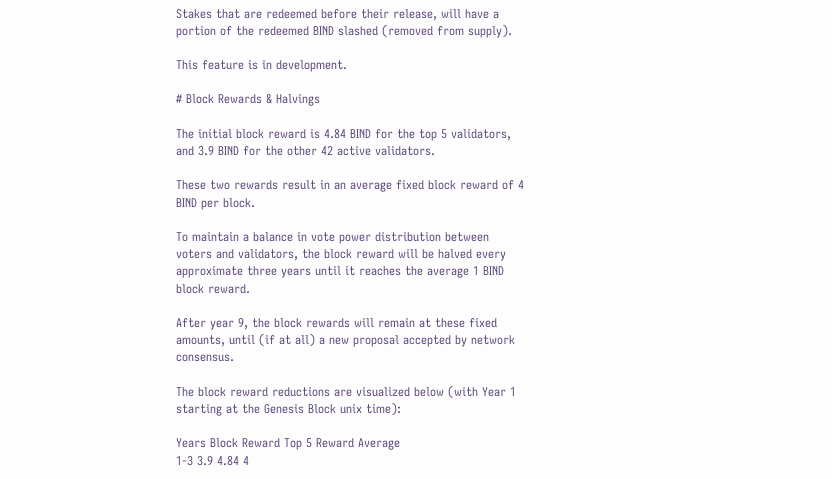Stakes that are redeemed before their release, will have a portion of the redeemed BIND slashed (removed from supply).

This feature is in development.

# Block Rewards & Halvings

The initial block reward is 4.84 BIND for the top 5 validators, and 3.9 BIND for the other 42 active validators.

These two rewards result in an average fixed block reward of 4 BIND per block.

To maintain a balance in vote power distribution between voters and validators, the block reward will be halved every approximate three years until it reaches the average 1 BIND block reward.

After year 9, the block rewards will remain at these fixed amounts, until (if at all) a new proposal accepted by network consensus.

The block reward reductions are visualized below (with Year 1 starting at the Genesis Block unix time):

Years Block Reward Top 5 Reward Average
1-3 3.9 4.84 4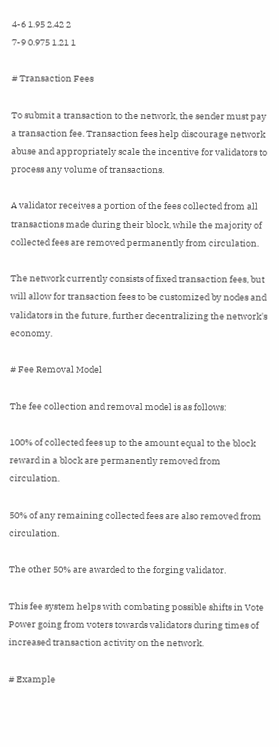4-6 1.95 2.42 2
7-9 0.975 1.21 1

# Transaction Fees

To submit a transaction to the network, the sender must pay a transaction fee. Transaction fees help discourage network abuse and appropriately scale the incentive for validators to process any volume of transactions.

A validator receives a portion of the fees collected from all transactions made during their block, while the majority of collected fees are removed permanently from circulation.

The network currently consists of fixed transaction fees, but will allow for transaction fees to be customized by nodes and validators in the future, further decentralizing the network's economy.

# Fee Removal Model

The fee collection and removal model is as follows:

100% of collected fees up to the amount equal to the block reward in a block are permanently removed from circulation.

50% of any remaining collected fees are also removed from circulation.

The other 50% are awarded to the forging validator.

This fee system helps with combating possible shifts in Vote Power going from voters towards validators during times of increased transaction activity on the network.

# Example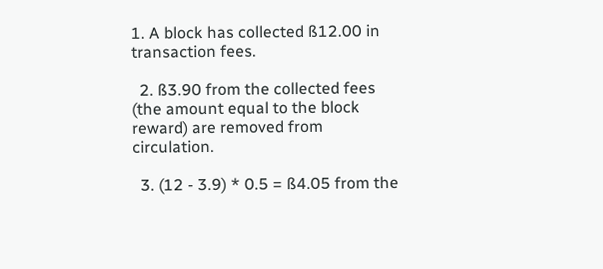1. A block has collected ß12.00 in transaction fees.

  2. ß3.90 from the collected fees (the amount equal to the block reward) are removed from circulation.

  3. (12 - 3.9) * 0.5 = ß4.05 from the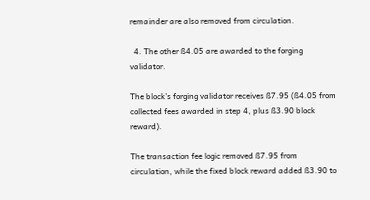remainder are also removed from circulation.

  4. The other ß4.05 are awarded to the forging validator.

The block’s forging validator receives ß7.95 (ß4.05 from collected fees awarded in step 4, plus ß3.90 block reward).

The transaction fee logic removed ß7.95 from circulation, while the fixed block reward added ß3.90 to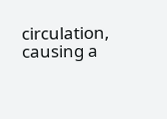circulation, causing a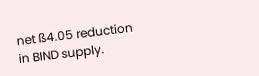net ß4.05 reduction in BIND supply.